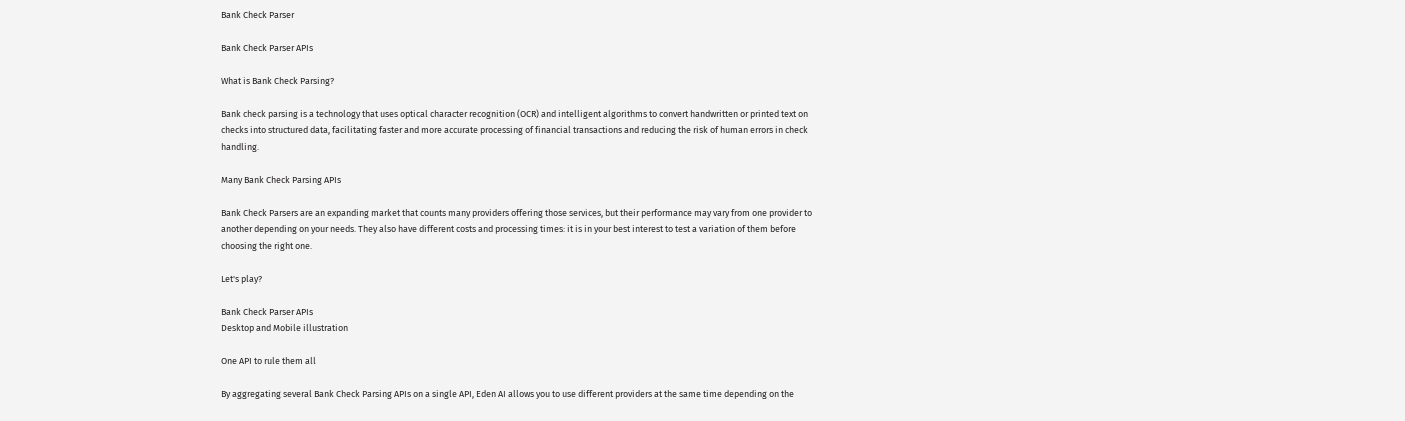Bank Check Parser

Bank Check Parser APIs

What is Bank Check Parsing?

Bank check parsing is a technology that uses optical character recognition (OCR) and intelligent algorithms to convert handwritten or printed text on checks into structured data, facilitating faster and more accurate processing of financial transactions and reducing the risk of human errors in check handling.

Many Bank Check Parsing APIs

Bank Check Parsers are an expanding market that counts many providers offering those services, but their performance may vary from one provider to another depending on your needs. They also have different costs and processing times: it is in your best interest to test a variation of them before choosing the right one.

Let's play?

Bank Check Parser APIs
Desktop and Mobile illustration

One API to rule them all

By aggregating several Bank Check Parsing APIs on a single API, Eden AI allows you to use different providers at the same time depending on the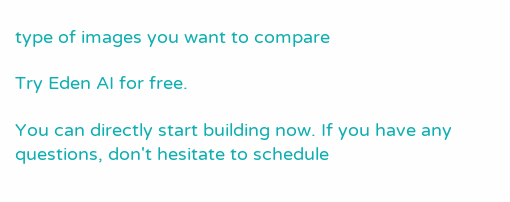type of images you want to compare

Try Eden AI for free.

You can directly start building now. If you have any questions, don't hesitate to schedule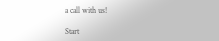a call with us!

Start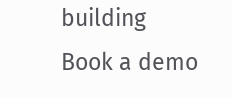building
Book a demo